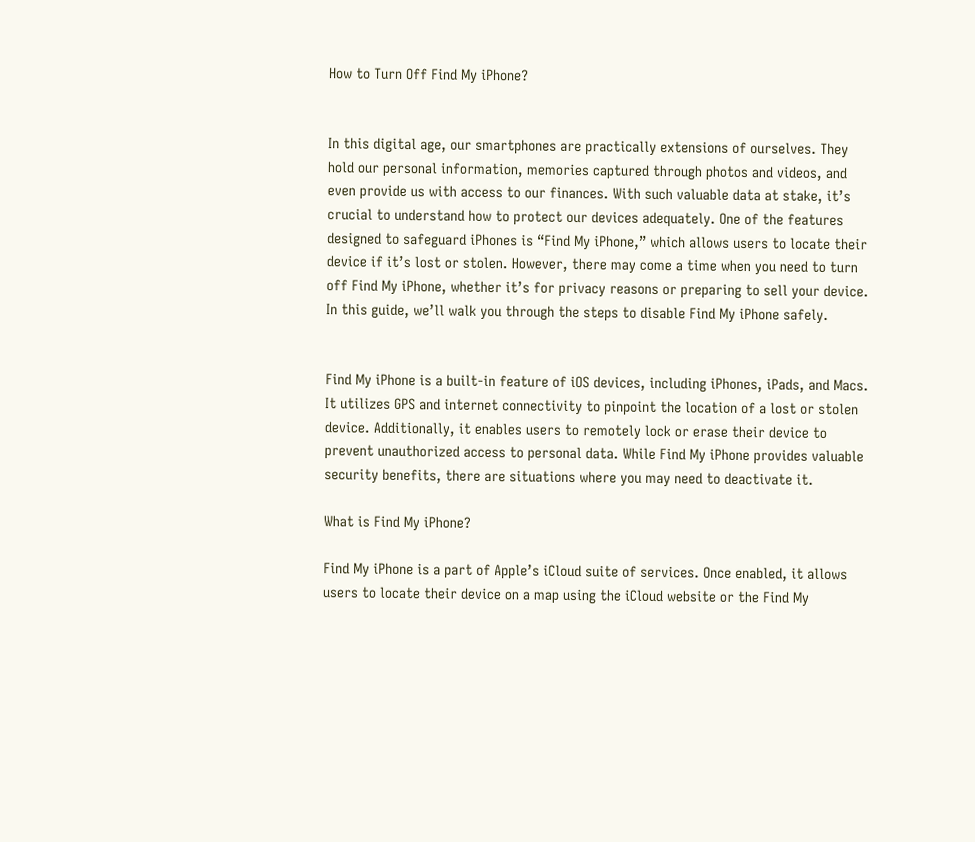How to Turn Off Find My iPhone?


In this digital age, our smartphones are practically extensions of ourselves. They hold our personal information, memories captured through photos and videos, and even provide us with access to our finances. With such valuable data at stake, it’s crucial to understand how to protect our devices adequately. One of the features designed to safeguard iPhones is “Find My iPhone,” which allows users to locate their device if it’s lost or stolen. However, there may come a time when you need to turn off Find My iPhone, whether it’s for privacy reasons or preparing to sell your device. In this guide, we’ll walk you through the steps to disable Find My iPhone safely.


Find My iPhone is a built-in feature of iOS devices, including iPhones, iPads, and Macs. It utilizes GPS and internet connectivity to pinpoint the location of a lost or stolen device. Additionally, it enables users to remotely lock or erase their device to prevent unauthorized access to personal data. While Find My iPhone provides valuable security benefits, there are situations where you may need to deactivate it.

What is Find My iPhone?

Find My iPhone is a part of Apple’s iCloud suite of services. Once enabled, it allows users to locate their device on a map using the iCloud website or the Find My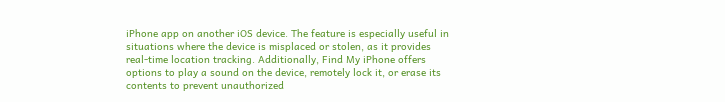iPhone app on another iOS device. The feature is especially useful in situations where the device is misplaced or stolen, as it provides real-time location tracking. Additionally, Find My iPhone offers options to play a sound on the device, remotely lock it, or erase its contents to prevent unauthorized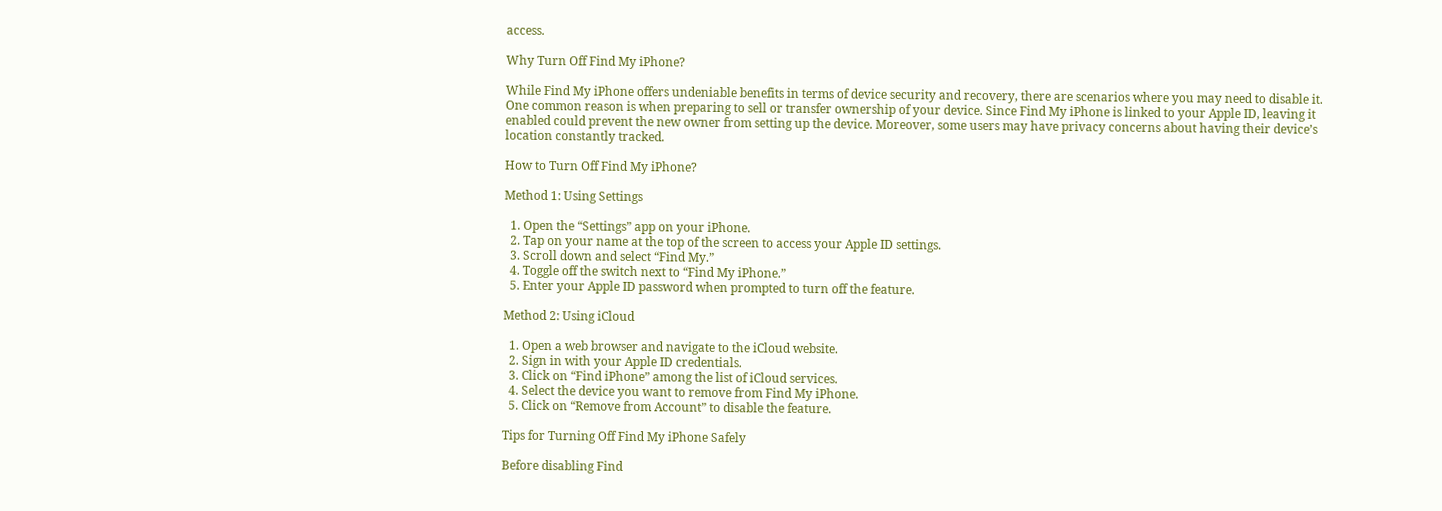access.

Why Turn Off Find My iPhone?

While Find My iPhone offers undeniable benefits in terms of device security and recovery, there are scenarios where you may need to disable it. One common reason is when preparing to sell or transfer ownership of your device. Since Find My iPhone is linked to your Apple ID, leaving it enabled could prevent the new owner from setting up the device. Moreover, some users may have privacy concerns about having their device’s location constantly tracked.

How to Turn Off Find My iPhone?

Method 1: Using Settings

  1. Open the “Settings” app on your iPhone.
  2. Tap on your name at the top of the screen to access your Apple ID settings.
  3. Scroll down and select “Find My.”
  4. Toggle off the switch next to “Find My iPhone.”
  5. Enter your Apple ID password when prompted to turn off the feature.

Method 2: Using iCloud

  1. Open a web browser and navigate to the iCloud website.
  2. Sign in with your Apple ID credentials.
  3. Click on “Find iPhone” among the list of iCloud services.
  4. Select the device you want to remove from Find My iPhone.
  5. Click on “Remove from Account” to disable the feature.

Tips for Turning Off Find My iPhone Safely

Before disabling Find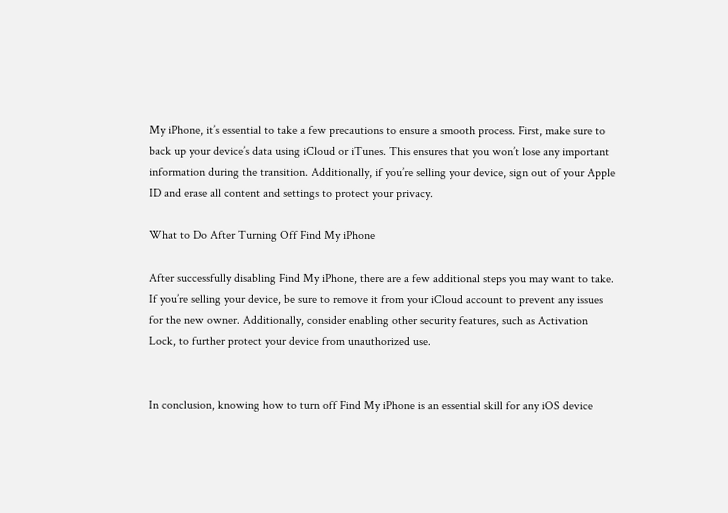My iPhone, it’s essential to take a few precautions to ensure a smooth process. First, make sure to back up your device’s data using iCloud or iTunes. This ensures that you won’t lose any important information during the transition. Additionally, if you’re selling your device, sign out of your Apple ID and erase all content and settings to protect your privacy.

What to Do After Turning Off Find My iPhone

After successfully disabling Find My iPhone, there are a few additional steps you may want to take. If you’re selling your device, be sure to remove it from your iCloud account to prevent any issues for the new owner. Additionally, consider enabling other security features, such as Activation Lock, to further protect your device from unauthorized use.


In conclusion, knowing how to turn off Find My iPhone is an essential skill for any iOS device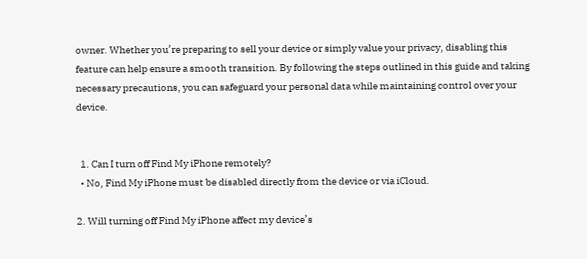owner. Whether you’re preparing to sell your device or simply value your privacy, disabling this feature can help ensure a smooth transition. By following the steps outlined in this guide and taking necessary precautions, you can safeguard your personal data while maintaining control over your device.


  1. Can I turn off Find My iPhone remotely?
  • No, Find My iPhone must be disabled directly from the device or via iCloud.

2. Will turning off Find My iPhone affect my device’s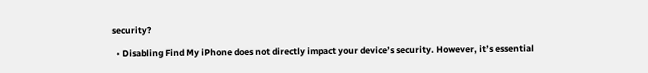security?

  • Disabling Find My iPhone does not directly impact your device’s security. However, it’s essential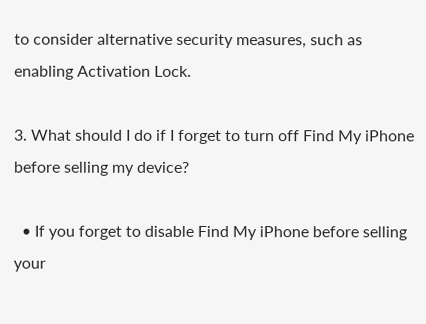to consider alternative security measures, such as enabling Activation Lock.

3. What should I do if I forget to turn off Find My iPhone before selling my device?

  • If you forget to disable Find My iPhone before selling your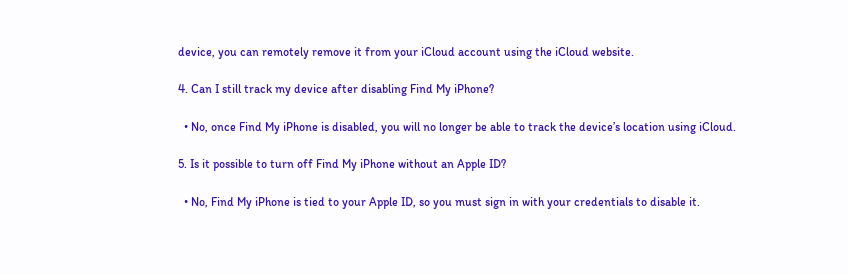device, you can remotely remove it from your iCloud account using the iCloud website.

4. Can I still track my device after disabling Find My iPhone?

  • No, once Find My iPhone is disabled, you will no longer be able to track the device’s location using iCloud.

5. Is it possible to turn off Find My iPhone without an Apple ID?

  • No, Find My iPhone is tied to your Apple ID, so you must sign in with your credentials to disable it.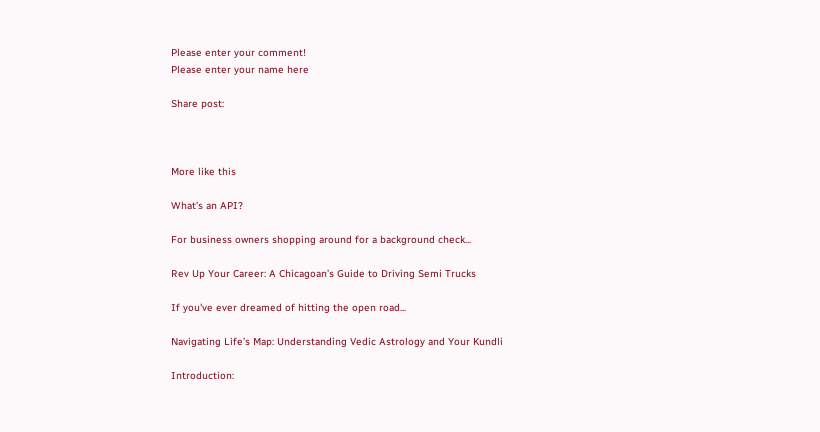Please enter your comment!
Please enter your name here

Share post:



More like this

What’s an API?

For business owners shopping around for a background check...

Rev Up Your Career: A Chicagoan’s Guide to Driving Semi Trucks

If you've ever dreamed of hitting the open road...

Navigating Life’s Map: Understanding Vedic Astrology and Your Kundli

Introduction: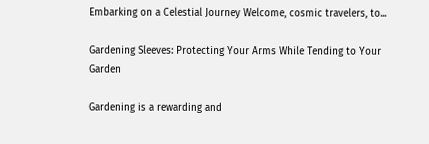Embarking on a Celestial Journey Welcome, cosmic travelers, to...

Gardening Sleeves: Protecting Your Arms While Tending to Your Garden

Gardening is a rewarding and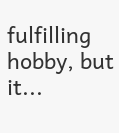fulfilling hobby, but it...